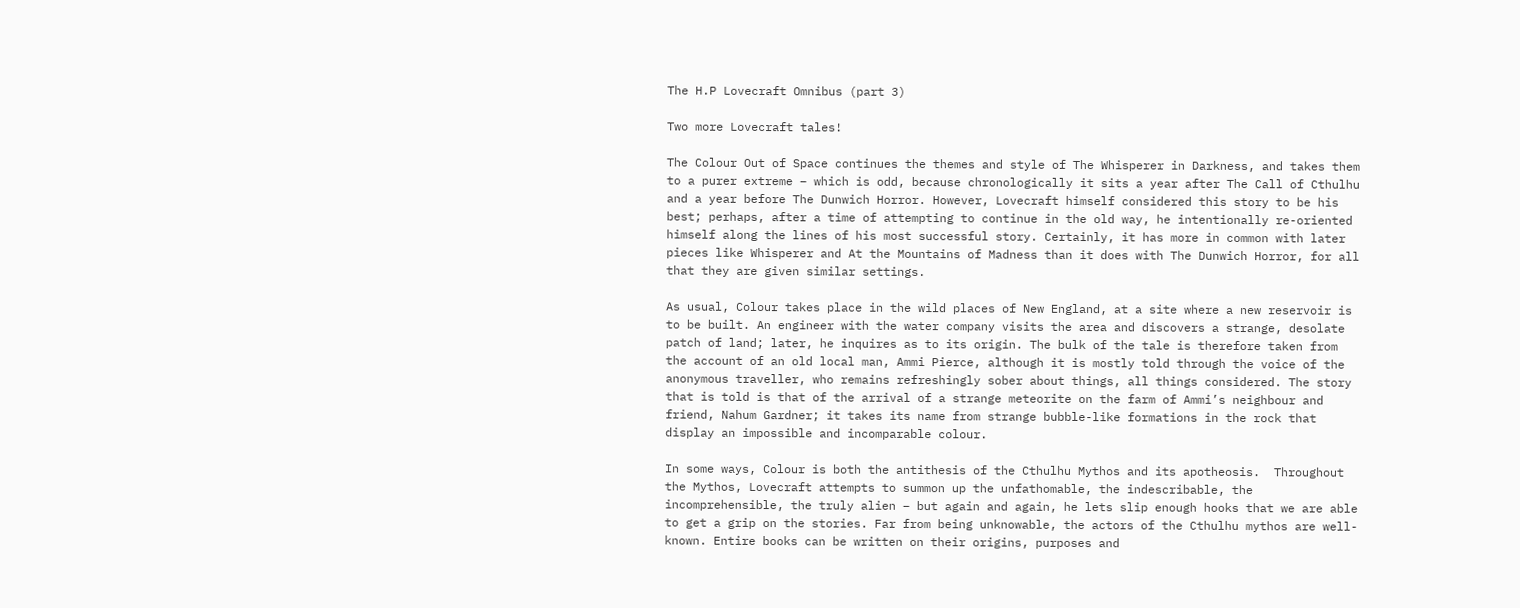The H.P Lovecraft Omnibus (part 3)

Two more Lovecraft tales!

The Colour Out of Space continues the themes and style of The Whisperer in Darkness, and takes them to a purer extreme – which is odd, because chronologically it sits a year after The Call of Cthulhu and a year before The Dunwich Horror. However, Lovecraft himself considered this story to be his best; perhaps, after a time of attempting to continue in the old way, he intentionally re-oriented himself along the lines of his most successful story. Certainly, it has more in common with later pieces like Whisperer and At the Mountains of Madness than it does with The Dunwich Horror, for all that they are given similar settings.

As usual, Colour takes place in the wild places of New England, at a site where a new reservoir is to be built. An engineer with the water company visits the area and discovers a strange, desolate patch of land; later, he inquires as to its origin. The bulk of the tale is therefore taken from the account of an old local man, Ammi Pierce, although it is mostly told through the voice of the anonymous traveller, who remains refreshingly sober about things, all things considered. The story that is told is that of the arrival of a strange meteorite on the farm of Ammi’s neighbour and friend, Nahum Gardner; it takes its name from strange bubble-like formations in the rock that display an impossible and incomparable colour.

In some ways, Colour is both the antithesis of the Cthulhu Mythos and its apotheosis.  Throughout the Mythos, Lovecraft attempts to summon up the unfathomable, the indescribable, the incomprehensible, the truly alien – but again and again, he lets slip enough hooks that we are able to get a grip on the stories. Far from being unknowable, the actors of the Cthulhu mythos are well-known. Entire books can be written on their origins, purposes and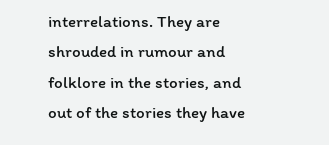interrelations. They are shrouded in rumour and folklore in the stories, and out of the stories they have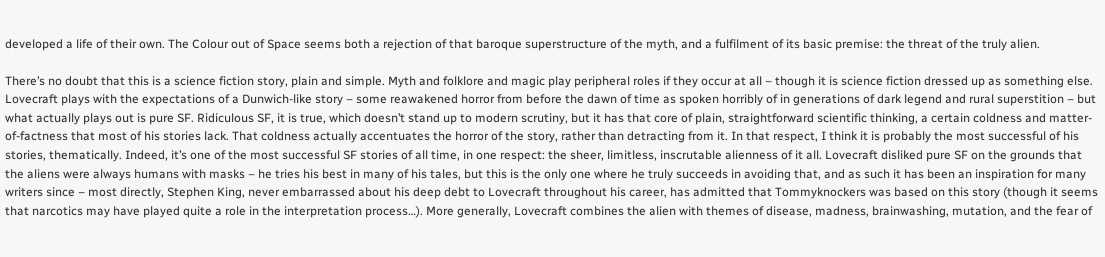developed a life of their own. The Colour out of Space seems both a rejection of that baroque superstructure of the myth, and a fulfilment of its basic premise: the threat of the truly alien.

There’s no doubt that this is a science fiction story, plain and simple. Myth and folklore and magic play peripheral roles if they occur at all – though it is science fiction dressed up as something else. Lovecraft plays with the expectations of a Dunwich-like story – some reawakened horror from before the dawn of time as spoken horribly of in generations of dark legend and rural superstition – but what actually plays out is pure SF. Ridiculous SF, it is true, which doesn’t stand up to modern scrutiny, but it has that core of plain, straightforward scientific thinking, a certain coldness and matter-of-factness that most of his stories lack. That coldness actually accentuates the horror of the story, rather than detracting from it. In that respect, I think it is probably the most successful of his stories, thematically. Indeed, it’s one of the most successful SF stories of all time, in one respect: the sheer, limitless, inscrutable alienness of it all. Lovecraft disliked pure SF on the grounds that the aliens were always humans with masks – he tries his best in many of his tales, but this is the only one where he truly succeeds in avoiding that, and as such it has been an inspiration for many writers since – most directly, Stephen King, never embarrassed about his deep debt to Lovecraft throughout his career, has admitted that Tommyknockers was based on this story (though it seems that narcotics may have played quite a role in the interpretation process…). More generally, Lovecraft combines the alien with themes of disease, madness, brainwashing, mutation, and the fear of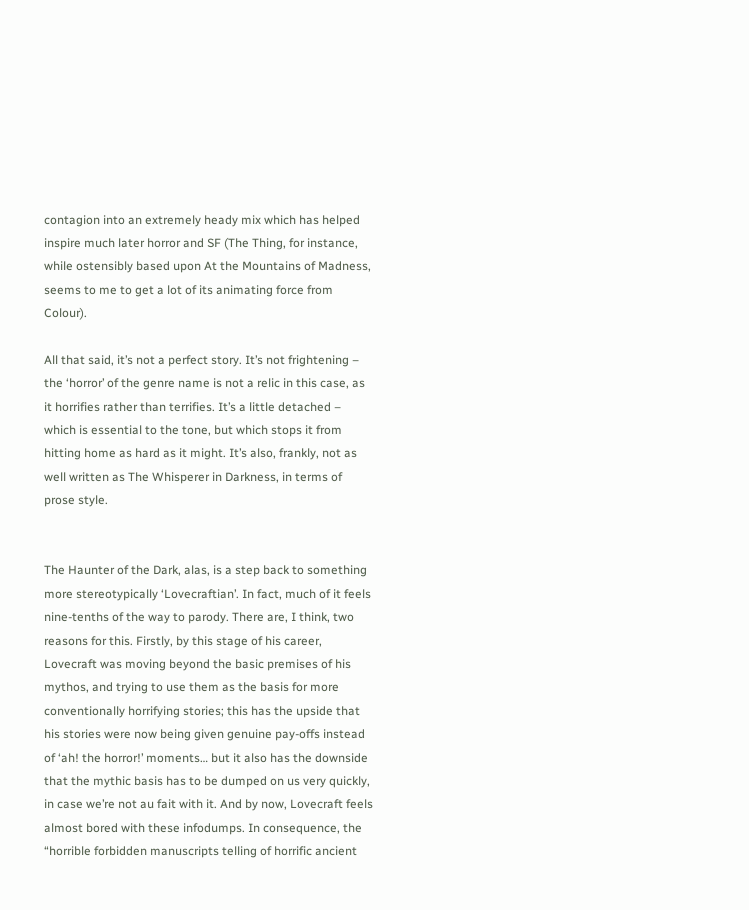contagion into an extremely heady mix which has helped inspire much later horror and SF (The Thing, for instance, while ostensibly based upon At the Mountains of Madness, seems to me to get a lot of its animating force from Colour).

All that said, it’s not a perfect story. It’s not frightening – the ‘horror’ of the genre name is not a relic in this case, as it horrifies rather than terrifies. It’s a little detached – which is essential to the tone, but which stops it from hitting home as hard as it might. It’s also, frankly, not as well written as The Whisperer in Darkness, in terms of prose style.


The Haunter of the Dark, alas, is a step back to something more stereotypically ‘Lovecraftian’. In fact, much of it feels nine-tenths of the way to parody. There are, I think, two reasons for this. Firstly, by this stage of his career, Lovecraft was moving beyond the basic premises of his mythos, and trying to use them as the basis for more conventionally horrifying stories; this has the upside that his stories were now being given genuine pay-offs instead of ‘ah! the horror!’ moments… but it also has the downside that the mythic basis has to be dumped on us very quickly, in case we’re not au fait with it. And by now, Lovecraft feels almost bored with these infodumps. In consequence, the “horrible forbidden manuscripts telling of horrific ancient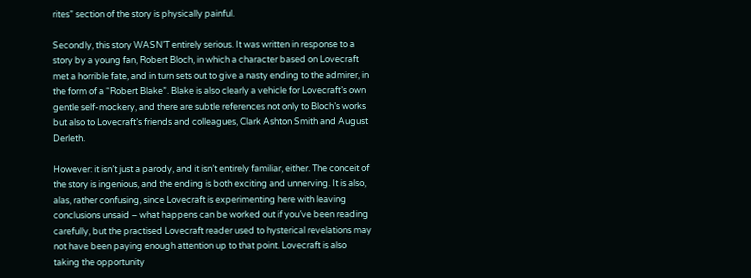rites” section of the story is physically painful.

Secondly, this story WASN’T entirely serious. It was written in response to a story by a young fan, Robert Bloch, in which a character based on Lovecraft met a horrible fate, and in turn sets out to give a nasty ending to the admirer, in the form of a “Robert Blake”. Blake is also clearly a vehicle for Lovecraft’s own gentle self-mockery, and there are subtle references not only to Bloch’s works but also to Lovecraft’s friends and colleagues, Clark Ashton Smith and August Derleth.

However: it isn’t just a parody, and it isn’t entirely familiar, either. The conceit of the story is ingenious, and the ending is both exciting and unnerving. It is also, alas, rather confusing, since Lovecraft is experimenting here with leaving conclusions unsaid – what happens can be worked out if you’ve been reading carefully, but the practised Lovecraft reader used to hysterical revelations may not have been paying enough attention up to that point. Lovecraft is also taking the opportunity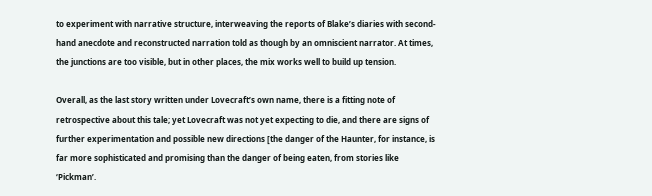to experiment with narrative structure, interweaving the reports of Blake’s diaries with second-hand anecdote and reconstructed narration told as though by an omniscient narrator. At times, the junctions are too visible, but in other places, the mix works well to build up tension.

Overall, as the last story written under Lovecraft’s own name, there is a fitting note of retrospective about this tale; yet Lovecraft was not yet expecting to die, and there are signs of further experimentation and possible new directions [the danger of the Haunter, for instance, is far more sophisticated and promising than the danger of being eaten, from stories like ‘Pickman’.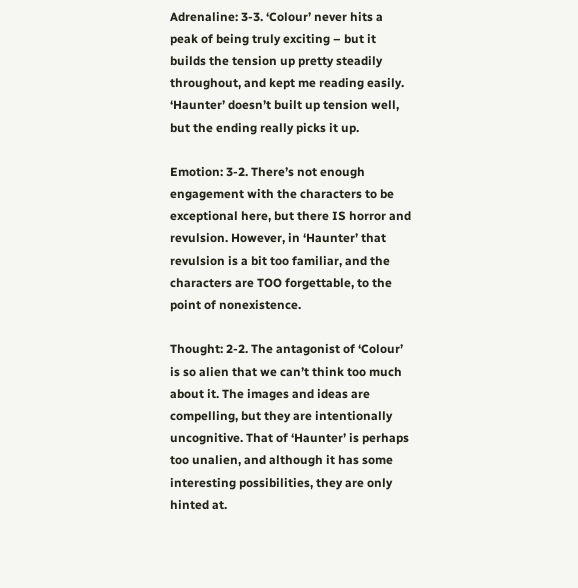Adrenaline: 3-3. ‘Colour’ never hits a peak of being truly exciting – but it builds the tension up pretty steadily throughout, and kept me reading easily. ‘Haunter’ doesn’t built up tension well, but the ending really picks it up.

Emotion: 3-2. There’s not enough engagement with the characters to be exceptional here, but there IS horror and revulsion. However, in ‘Haunter’ that revulsion is a bit too familiar, and the characters are TOO forgettable, to the point of nonexistence.

Thought: 2-2. The antagonist of ‘Colour’ is so alien that we can’t think too much about it. The images and ideas are compelling, but they are intentionally uncognitive. That of ‘Haunter’ is perhaps too unalien, and although it has some interesting possibilities, they are only hinted at.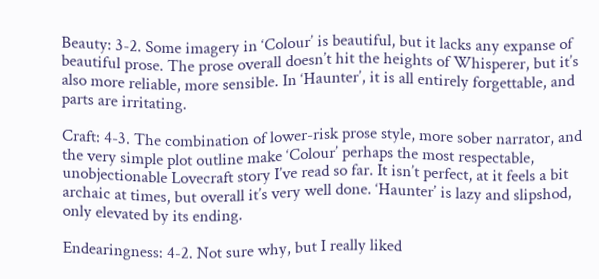Beauty: 3-2. Some imagery in ‘Colour’ is beautiful, but it lacks any expanse of beautiful prose. The prose overall doesn’t hit the heights of Whisperer, but it’s also more reliable, more sensible. In ‘Haunter’, it is all entirely forgettable, and parts are irritating.

Craft: 4-3. The combination of lower-risk prose style, more sober narrator, and the very simple plot outline make ‘Colour’ perhaps the most respectable, unobjectionable Lovecraft story I’ve read so far. It isn’t perfect, at it feels a bit archaic at times, but overall it’s very well done. ‘Haunter’ is lazy and slipshod, only elevated by its ending.

Endearingness: 4-2. Not sure why, but I really liked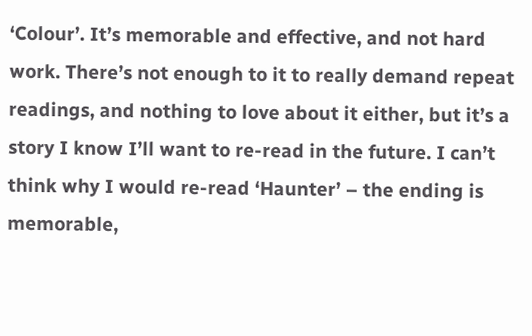‘Colour’. It’s memorable and effective, and not hard work. There’s not enough to it to really demand repeat readings, and nothing to love about it either, but it’s a story I know I’ll want to re-read in the future. I can’t think why I would re-read ‘Haunter’ – the ending is memorable,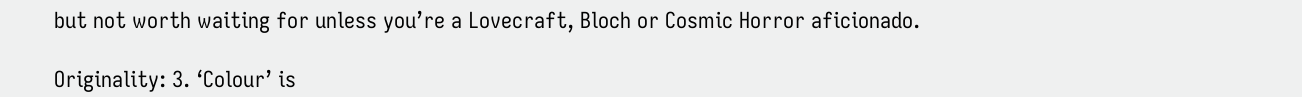but not worth waiting for unless you’re a Lovecraft, Bloch or Cosmic Horror aficionado.

Originality: 3. ‘Colour’ is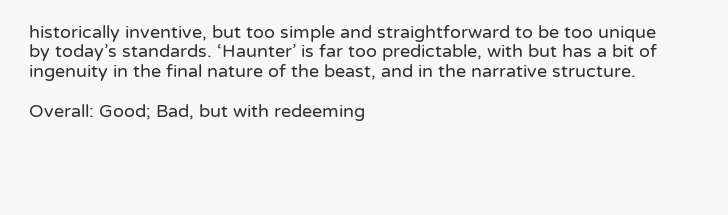historically inventive, but too simple and straightforward to be too unique by today’s standards. ‘Haunter’ is far too predictable, with but has a bit of ingenuity in the final nature of the beast, and in the narrative structure.

Overall: Good; Bad, but with redeeming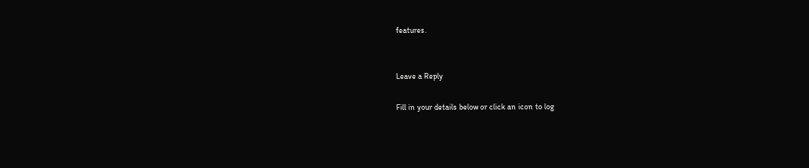features.


Leave a Reply

Fill in your details below or click an icon to log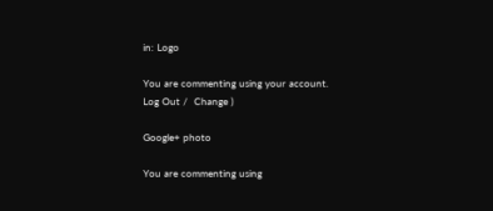in: Logo

You are commenting using your account. Log Out /  Change )

Google+ photo

You are commenting using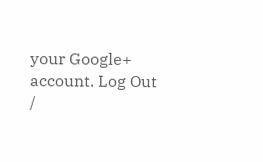your Google+ account. Log Out /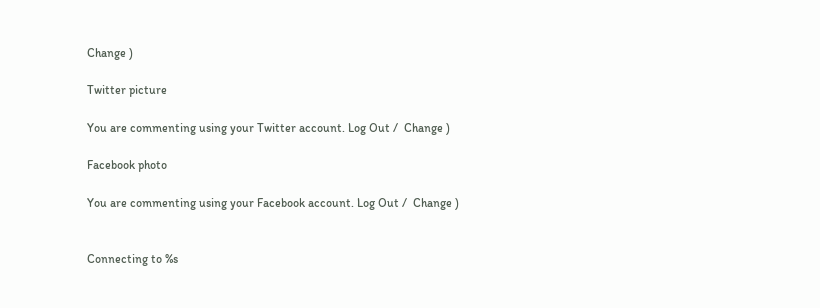Change )

Twitter picture

You are commenting using your Twitter account. Log Out /  Change )

Facebook photo

You are commenting using your Facebook account. Log Out /  Change )


Connecting to %s